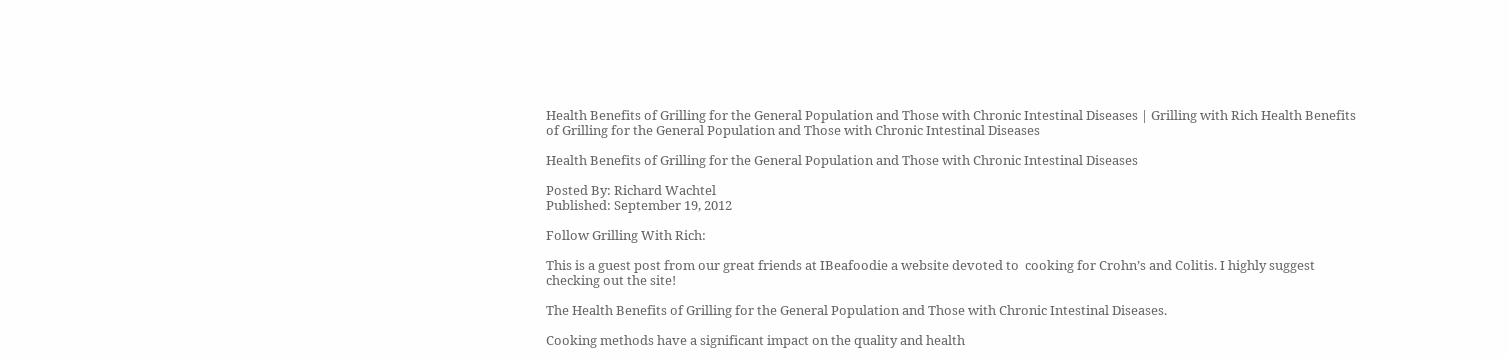Health Benefits of Grilling for the General Population and Those with Chronic Intestinal Diseases | Grilling with Rich Health Benefits of Grilling for the General Population and Those with Chronic Intestinal Diseases

Health Benefits of Grilling for the General Population and Those with Chronic Intestinal Diseases

Posted By: Richard Wachtel
Published: September 19, 2012

Follow Grilling With Rich:

This is a guest post from our great friends at IBeafoodie a website devoted to  cooking for Crohn’s and Colitis. I highly suggest checking out the site!

The Health Benefits of Grilling for the General Population and Those with Chronic Intestinal Diseases.

Cooking methods have a significant impact on the quality and health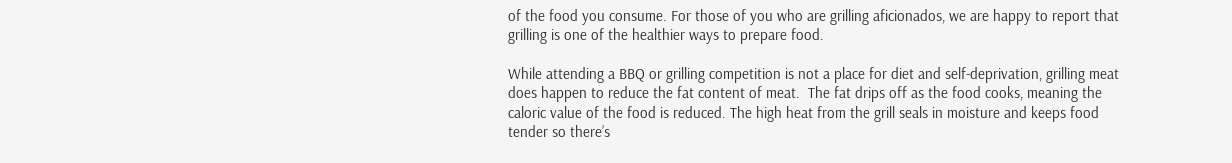of the food you consume. For those of you who are grilling aficionados, we are happy to report that grilling is one of the healthier ways to prepare food.

While attending a BBQ or grilling competition is not a place for diet and self-deprivation, grilling meat does happen to reduce the fat content of meat.  The fat drips off as the food cooks, meaning the caloric value of the food is reduced. The high heat from the grill seals in moisture and keeps food tender so there’s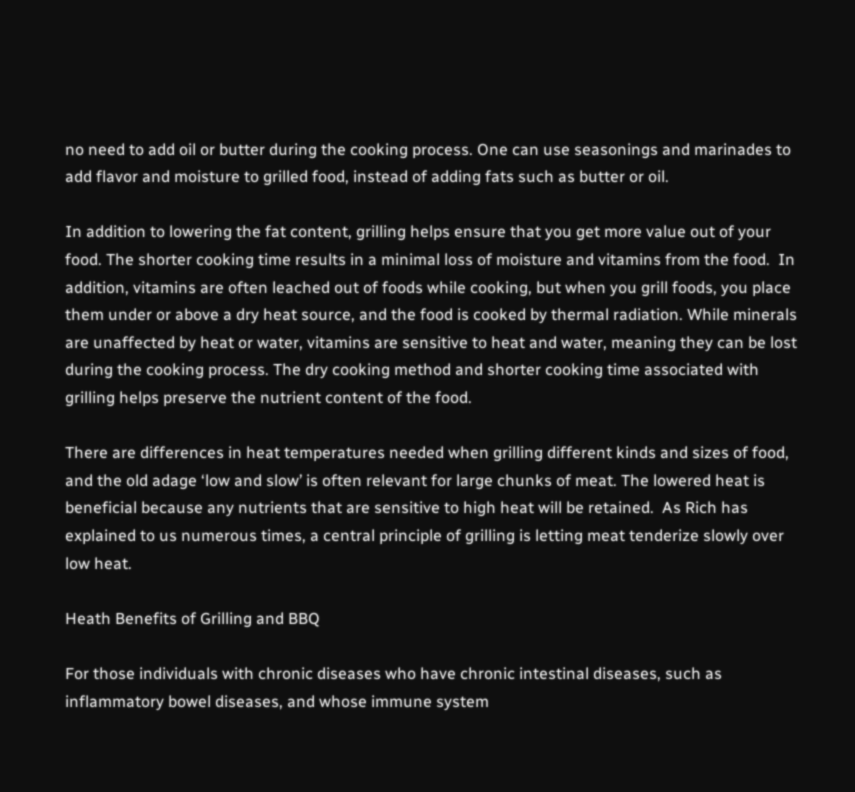no need to add oil or butter during the cooking process. One can use seasonings and marinades to add flavor and moisture to grilled food, instead of adding fats such as butter or oil.

In addition to lowering the fat content, grilling helps ensure that you get more value out of your food. The shorter cooking time results in a minimal loss of moisture and vitamins from the food.  In addition, vitamins are often leached out of foods while cooking, but when you grill foods, you place them under or above a dry heat source, and the food is cooked by thermal radiation. While minerals are unaffected by heat or water, vitamins are sensitive to heat and water, meaning they can be lost during the cooking process. The dry cooking method and shorter cooking time associated with grilling helps preserve the nutrient content of the food.

There are differences in heat temperatures needed when grilling different kinds and sizes of food, and the old adage ‘low and slow’ is often relevant for large chunks of meat. The lowered heat is beneficial because any nutrients that are sensitive to high heat will be retained.  As Rich has explained to us numerous times, a central principle of grilling is letting meat tenderize slowly over low heat.

Heath Benefits of Grilling and BBQ

For those individuals with chronic diseases who have chronic intestinal diseases, such as inflammatory bowel diseases, and whose immune system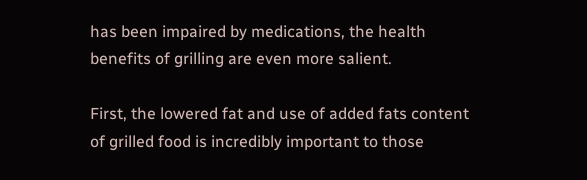has been impaired by medications, the health benefits of grilling are even more salient.

First, the lowered fat and use of added fats content of grilled food is incredibly important to those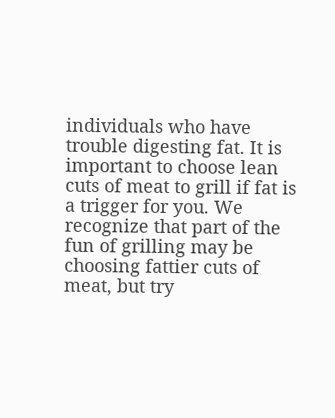individuals who have trouble digesting fat. It is important to choose lean cuts of meat to grill if fat is a trigger for you. We recognize that part of the fun of grilling may be choosing fattier cuts of meat, but try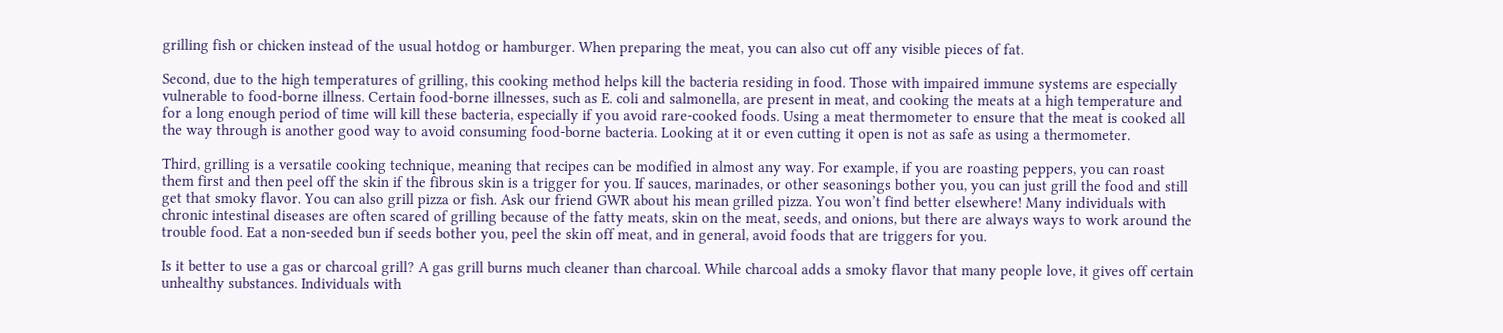grilling fish or chicken instead of the usual hotdog or hamburger. When preparing the meat, you can also cut off any visible pieces of fat.

Second, due to the high temperatures of grilling, this cooking method helps kill the bacteria residing in food. Those with impaired immune systems are especially vulnerable to food-borne illness. Certain food-borne illnesses, such as E. coli and salmonella, are present in meat, and cooking the meats at a high temperature and for a long enough period of time will kill these bacteria, especially if you avoid rare-cooked foods. Using a meat thermometer to ensure that the meat is cooked all the way through is another good way to avoid consuming food-borne bacteria. Looking at it or even cutting it open is not as safe as using a thermometer.

Third, grilling is a versatile cooking technique, meaning that recipes can be modified in almost any way. For example, if you are roasting peppers, you can roast them first and then peel off the skin if the fibrous skin is a trigger for you. If sauces, marinades, or other seasonings bother you, you can just grill the food and still get that smoky flavor. You can also grill pizza or fish. Ask our friend GWR about his mean grilled pizza. You won’t find better elsewhere! Many individuals with chronic intestinal diseases are often scared of grilling because of the fatty meats, skin on the meat, seeds, and onions, but there are always ways to work around the trouble food. Eat a non-seeded bun if seeds bother you, peel the skin off meat, and in general, avoid foods that are triggers for you.

Is it better to use a gas or charcoal grill? A gas grill burns much cleaner than charcoal. While charcoal adds a smoky flavor that many people love, it gives off certain unhealthy substances. Individuals with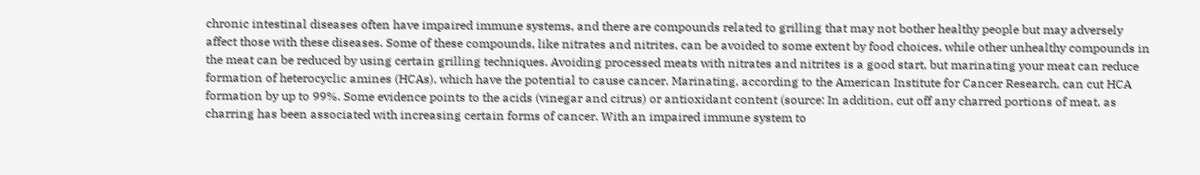chronic intestinal diseases often have impaired immune systems, and there are compounds related to grilling that may not bother healthy people but may adversely affect those with these diseases. Some of these compounds, like nitrates and nitrites, can be avoided to some extent by food choices, while other unhealthy compounds in the meat can be reduced by using certain grilling techniques. Avoiding processed meats with nitrates and nitrites is a good start, but marinating your meat can reduce formation of heterocyclic amines (HCAs), which have the potential to cause cancer. Marinating, according to the American Institute for Cancer Research, can cut HCA formation by up to 99%. Some evidence points to the acids (vinegar and citrus) or antioxidant content (source: In addition, cut off any charred portions of meat, as charring has been associated with increasing certain forms of cancer. With an impaired immune system to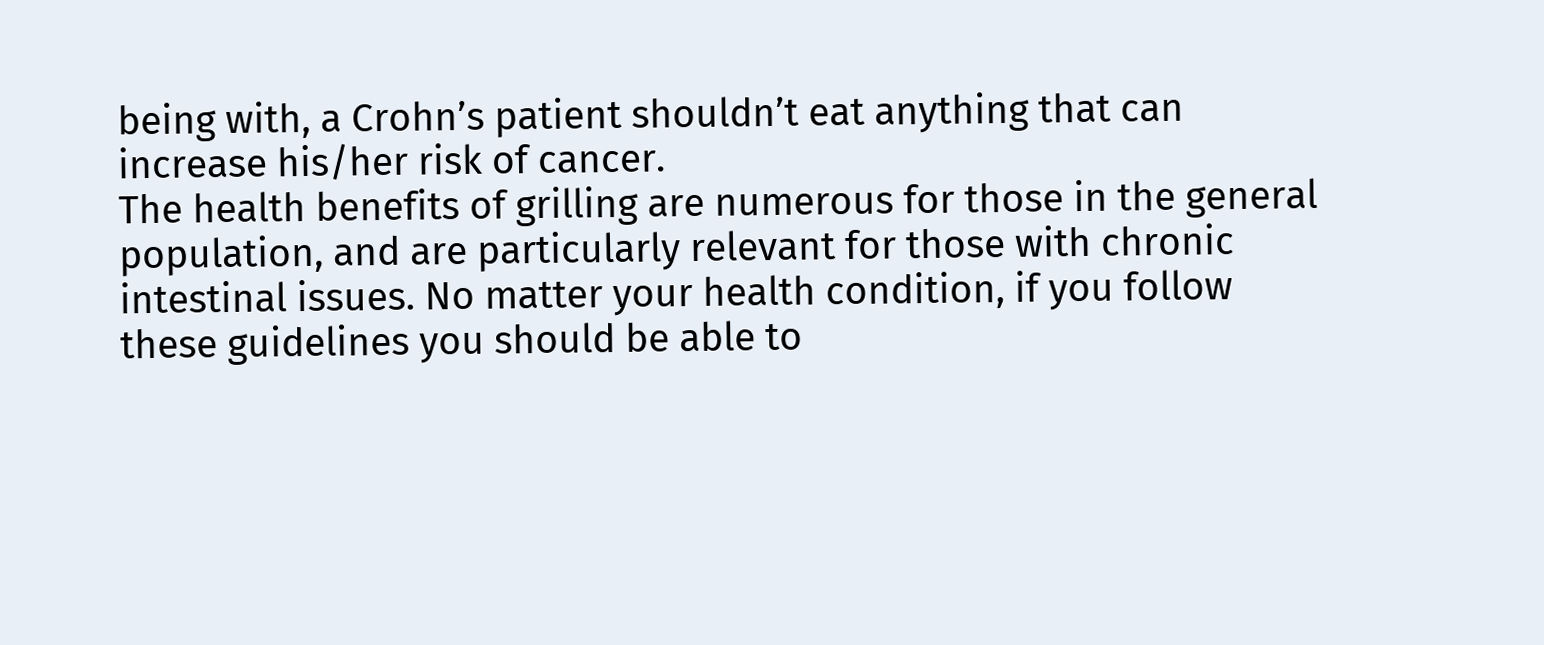being with, a Crohn’s patient shouldn’t eat anything that can increase his/her risk of cancer.
The health benefits of grilling are numerous for those in the general population, and are particularly relevant for those with chronic intestinal issues. No matter your health condition, if you follow these guidelines you should be able to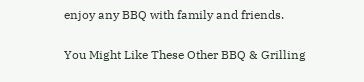enjoy any BBQ with family and friends.

You Might Like These Other BBQ & Grilling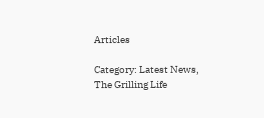Articles

Category: Latest News, The Grilling Life